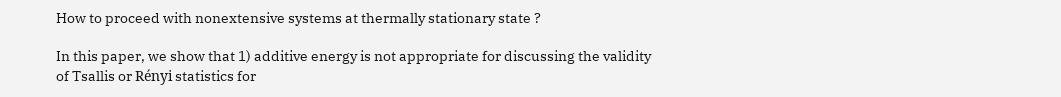How to proceed with nonextensive systems at thermally stationary state ?

In this paper, we show that 1) additive energy is not appropriate for discussing the validity of Tsallis or Rényi statistics for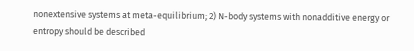nonextensive systems at meta-equilibrium; 2) N-body systems with nonadditive energy or entropy should be described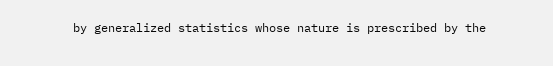by generalized statistics whose nature is prescribed by the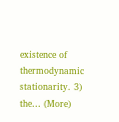existence of thermodynamic stationarity. 3) the… (More)